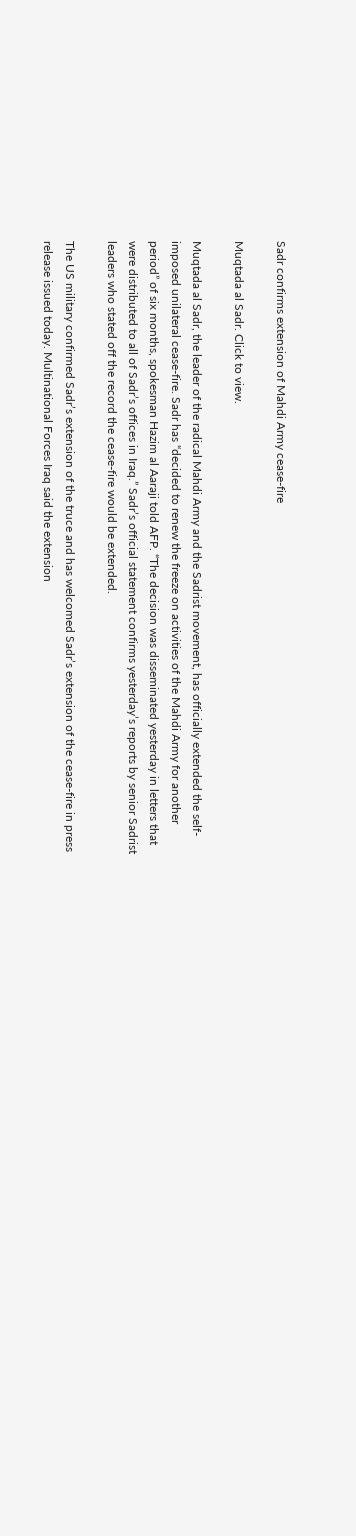Sadr confirms extension of Mahdi Army cease-fire

Muqtada al Sadr. Click to view.

Muqtada al Sadr, the leader of the radical Mahdi Army and the Sadrist movement, has officially extended the self-imposed unilateral cease-fire. Sadr has “decided to renew the freeze on activities of the Mahdi Army for another period” of six months, spokesman Hazim al Aaraji told AFP. “The decision was disseminated yesterday in letters that were distributed to all of Sadr’s offices in Iraq.” Sadr’s official statement confirms yesterday’s reports by senior Sadrist leaders who stated off the record the cease-fire would be extended.

The US military confirmed Sadr’s extension of the truce and has welcomed Sadr’s extension of the cease-fire in press release issued today. Multinational Forces Iraq said the extension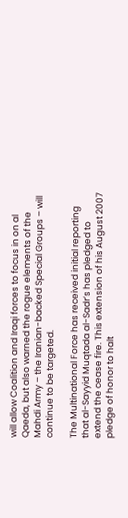will allow Coalition and Iraqi forces to focus in on al Qaeda, but also warned the rogue elements of the Mahdi Army – the Iranian-backed Special Groups – will continue to be targeted.

The Multinational Force has received initial reporting that al-Sayyid Muqtada al-Sadr’s has pledged to extend the cease fire. This extension of his August 2007 pledge of honor to halt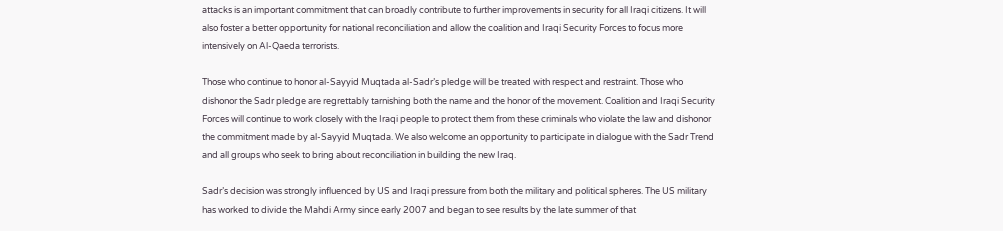attacks is an important commitment that can broadly contribute to further improvements in security for all Iraqi citizens. It will also foster a better opportunity for national reconciliation and allow the coalition and Iraqi Security Forces to focus more intensively on Al-Qaeda terrorists.

Those who continue to honor al-Sayyid Muqtada al-Sadr’s pledge will be treated with respect and restraint. Those who dishonor the Sadr pledge are regrettably tarnishing both the name and the honor of the movement. Coalition and Iraqi Security Forces will continue to work closely with the Iraqi people to protect them from these criminals who violate the law and dishonor the commitment made by al-Sayyid Muqtada. We also welcome an opportunity to participate in dialogue with the Sadr Trend and all groups who seek to bring about reconciliation in building the new Iraq.

Sadr’s decision was strongly influenced by US and Iraqi pressure from both the military and political spheres. The US military has worked to divide the Mahdi Army since early 2007 and began to see results by the late summer of that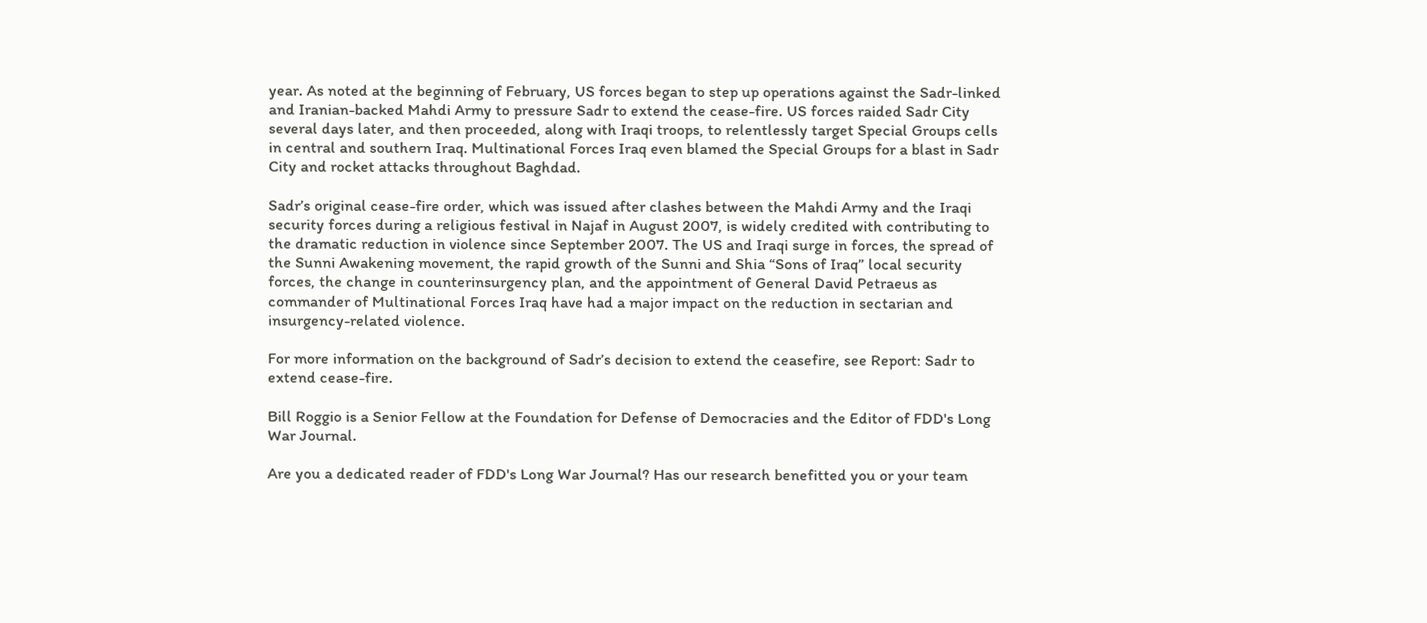year. As noted at the beginning of February, US forces began to step up operations against the Sadr-linked and Iranian-backed Mahdi Army to pressure Sadr to extend the cease-fire. US forces raided Sadr City several days later, and then proceeded, along with Iraqi troops, to relentlessly target Special Groups cells in central and southern Iraq. Multinational Forces Iraq even blamed the Special Groups for a blast in Sadr City and rocket attacks throughout Baghdad.

Sadr’s original cease-fire order, which was issued after clashes between the Mahdi Army and the Iraqi security forces during a religious festival in Najaf in August 2007, is widely credited with contributing to the dramatic reduction in violence since September 2007. The US and Iraqi surge in forces, the spread of the Sunni Awakening movement, the rapid growth of the Sunni and Shia “Sons of Iraq” local security forces, the change in counterinsurgency plan, and the appointment of General David Petraeus as commander of Multinational Forces Iraq have had a major impact on the reduction in sectarian and insurgency-related violence.

For more information on the background of Sadr’s decision to extend the ceasefire, see Report: Sadr to extend cease-fire.

Bill Roggio is a Senior Fellow at the Foundation for Defense of Democracies and the Editor of FDD's Long War Journal.

Are you a dedicated reader of FDD's Long War Journal? Has our research benefitted you or your team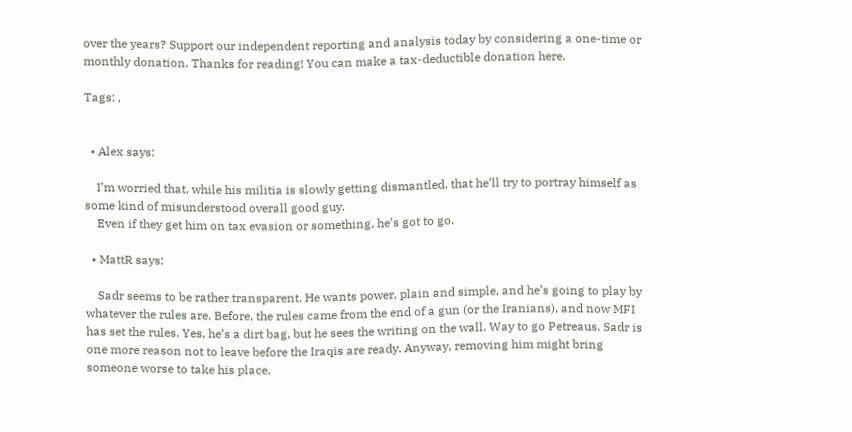over the years? Support our independent reporting and analysis today by considering a one-time or monthly donation. Thanks for reading! You can make a tax-deductible donation here.

Tags: ,


  • Alex says:

    I’m worried that, while his militia is slowly getting dismantled, that he’ll try to portray himself as some kind of misunderstood overall good guy.
    Even if they get him on tax evasion or something, he’s got to go.

  • MattR says:

    Sadr seems to be rather transparent. He wants power, plain and simple, and he’s going to play by whatever the rules are. Before, the rules came from the end of a gun (or the Iranians), and now MFI has set the rules. Yes, he’s a dirt bag, but he sees the writing on the wall. Way to go Petreaus. Sadr is one more reason not to leave before the Iraqis are ready. Anyway, removing him might bring someone worse to take his place.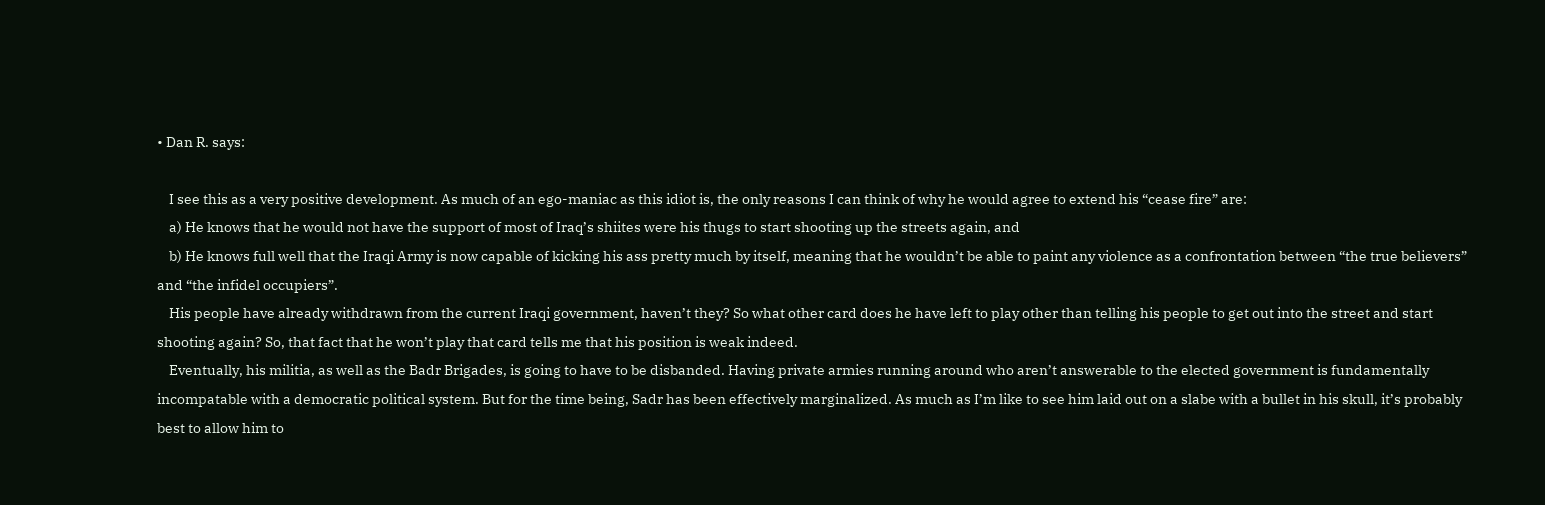• Dan R. says:

    I see this as a very positive development. As much of an ego-maniac as this idiot is, the only reasons I can think of why he would agree to extend his “cease fire” are:
    a) He knows that he would not have the support of most of Iraq’s shiites were his thugs to start shooting up the streets again, and
    b) He knows full well that the Iraqi Army is now capable of kicking his ass pretty much by itself, meaning that he wouldn’t be able to paint any violence as a confrontation between “the true believers” and “the infidel occupiers”.
    His people have already withdrawn from the current Iraqi government, haven’t they? So what other card does he have left to play other than telling his people to get out into the street and start shooting again? So, that fact that he won’t play that card tells me that his position is weak indeed.
    Eventually, his militia, as well as the Badr Brigades, is going to have to be disbanded. Having private armies running around who aren’t answerable to the elected government is fundamentally incompatable with a democratic political system. But for the time being, Sadr has been effectively marginalized. As much as I’m like to see him laid out on a slabe with a bullet in his skull, it’s probably best to allow him to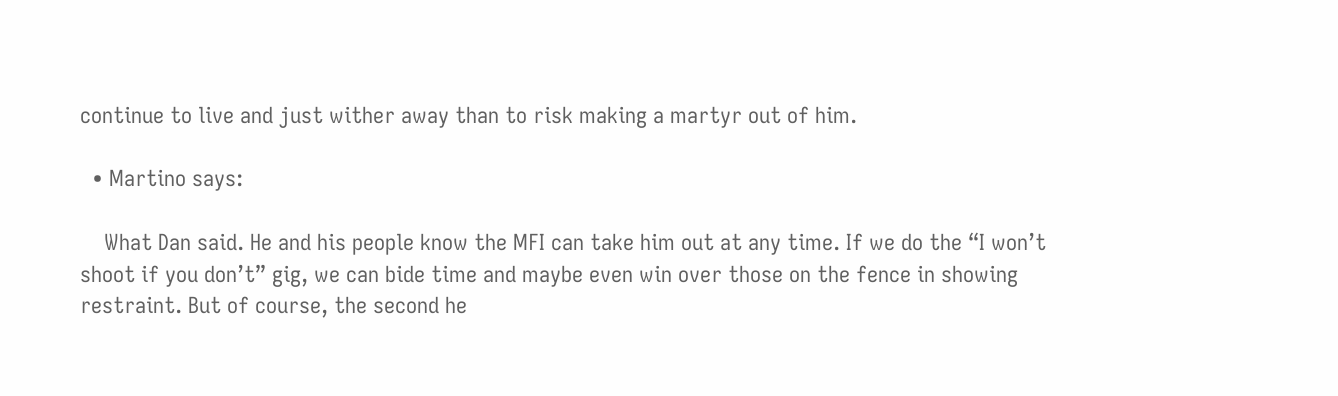continue to live and just wither away than to risk making a martyr out of him.

  • Martino says:

    What Dan said. He and his people know the MFI can take him out at any time. If we do the “I won’t shoot if you don’t” gig, we can bide time and maybe even win over those on the fence in showing restraint. But of course, the second he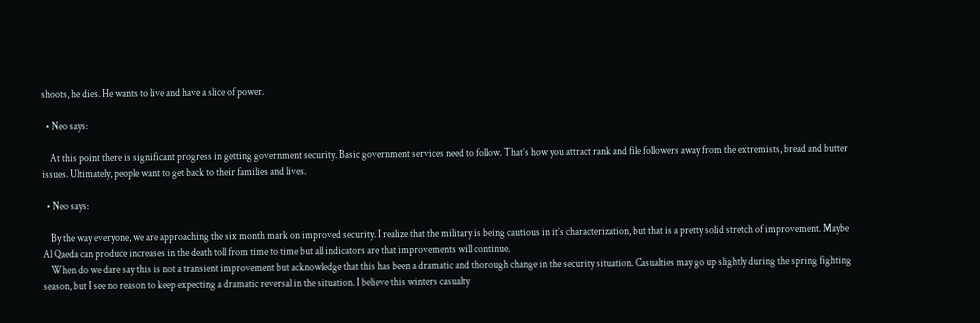shoots, he dies. He wants to live and have a slice of power.

  • Neo says:

    At this point there is significant progress in getting government security. Basic government services need to follow. That’s how you attract rank and file followers away from the extremists, bread and butter issues. Ultimately, people want to get back to their families and lives.

  • Neo says:

    By the way everyone, we are approaching the six month mark on improved security. I realize that the military is being cautious in it’s characterization, but that is a pretty solid stretch of improvement. Maybe Al Qaeda can produce increases in the death toll from time to time but all indicators are that improvements will continue.
    When do we dare say this is not a transient improvement but acknowledge that this has been a dramatic and thorough change in the security situation. Casualties may go up slightly during the spring fighting season, but I see no reason to keep expecting a dramatic reversal in the situation. I believe this winters casualty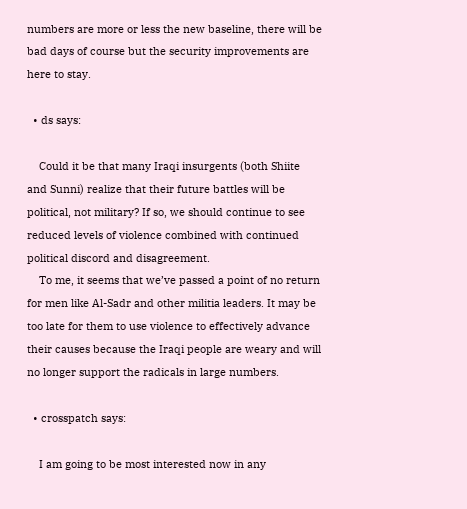numbers are more or less the new baseline, there will be bad days of course but the security improvements are here to stay.

  • ds says:

    Could it be that many Iraqi insurgents (both Shiite and Sunni) realize that their future battles will be political, not military? If so, we should continue to see reduced levels of violence combined with continued political discord and disagreement.
    To me, it seems that we’ve passed a point of no return for men like Al-Sadr and other militia leaders. It may be too late for them to use violence to effectively advance their causes because the Iraqi people are weary and will no longer support the radicals in large numbers.

  • crosspatch says:

    I am going to be most interested now in any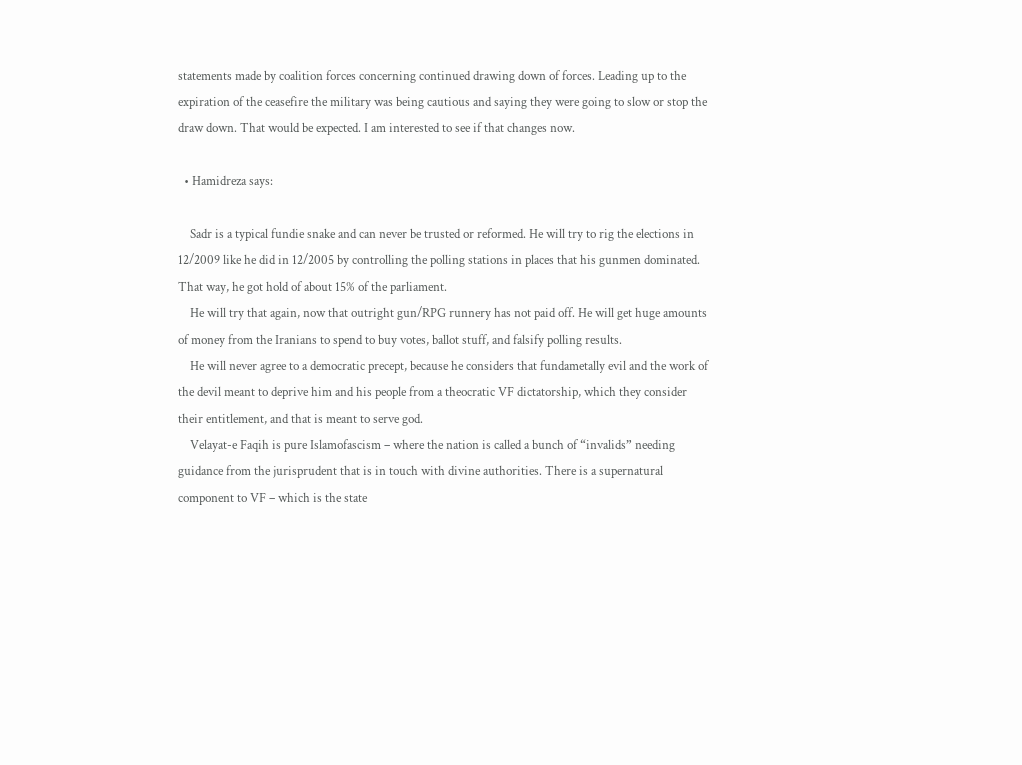statements made by coalition forces concerning continued drawing down of forces. Leading up to the expiration of the ceasefire the military was being cautious and saying they were going to slow or stop the draw down. That would be expected. I am interested to see if that changes now.

  • Hamidreza says:

    Sadr is a typical fundie snake and can never be trusted or reformed. He will try to rig the elections in 12/2009 like he did in 12/2005 by controlling the polling stations in places that his gunmen dominated. That way, he got hold of about 15% of the parliament.
    He will try that again, now that outright gun/RPG runnery has not paid off. He will get huge amounts of money from the Iranians to spend to buy votes, ballot stuff, and falsify polling results.
    He will never agree to a democratic precept, because he considers that fundametally evil and the work of the devil meant to deprive him and his people from a theocratic VF dictatorship, which they consider their entitlement, and that is meant to serve god.
    Velayat-e Faqih is pure Islamofascism – where the nation is called a bunch of “invalids” needing guidance from the jurisprudent that is in touch with divine authorities. There is a supernatural component to VF – which is the state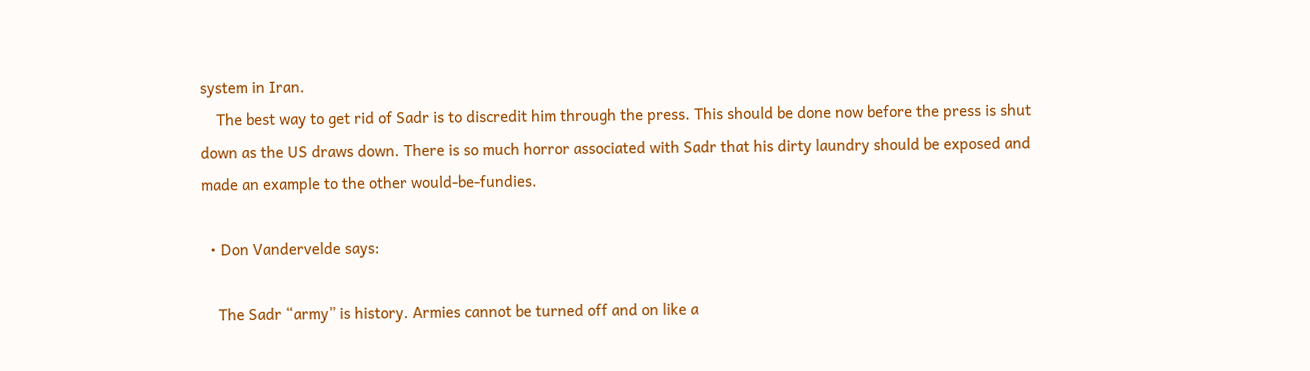system in Iran.
    The best way to get rid of Sadr is to discredit him through the press. This should be done now before the press is shut down as the US draws down. There is so much horror associated with Sadr that his dirty laundry should be exposed and made an example to the other would-be-fundies.

  • Don Vandervelde says:

    The Sadr “army” is history. Armies cannot be turned off and on like a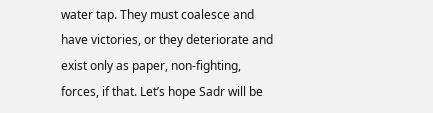water tap. They must coalesce and have victories, or they deteriorate and exist only as paper, non-fighting, forces, if that. Let’s hope Sadr will be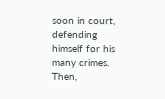soon in court, defending himself for his many crimes. Then,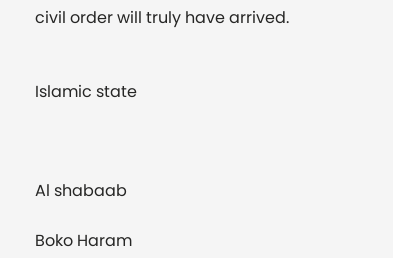civil order will truly have arrived.


Islamic state



Al shabaab

Boko Haram